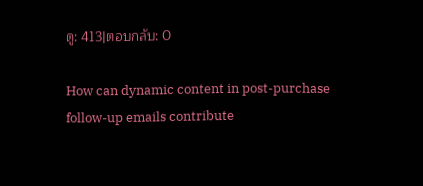ดู: 413|ตอบกลับ: 0

How can dynamic content in post-purchase follow-up emails contribute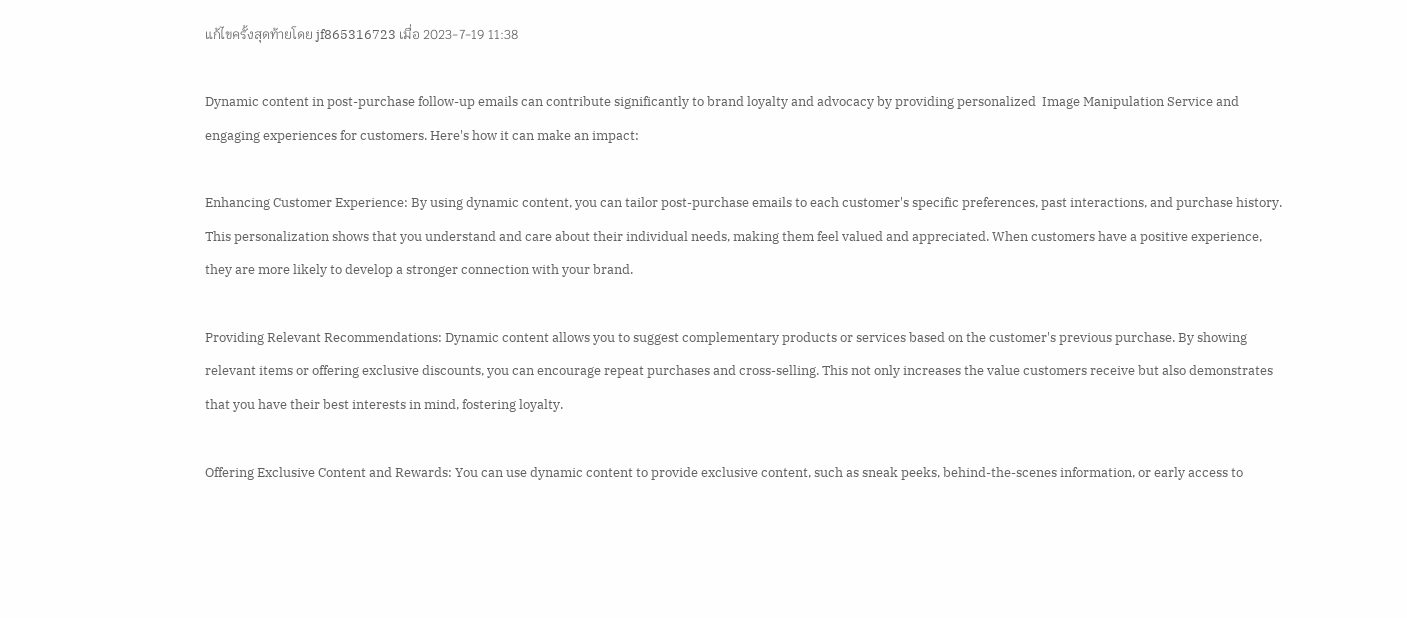แก้ไขครั้งสุดท้ายโดย jf865316723 เมื่อ 2023-7-19 11:38

Dynamic content in post-purchase follow-up emails can contribute significantly to brand loyalty and advocacy by providing personalized  Image Manipulation Service and engaging experiences for customers. Here's how it can make an impact:

Enhancing Customer Experience: By using dynamic content, you can tailor post-purchase emails to each customer's specific preferences, past interactions, and purchase history. This personalization shows that you understand and care about their individual needs, making them feel valued and appreciated. When customers have a positive experience, they are more likely to develop a stronger connection with your brand.

Providing Relevant Recommendations: Dynamic content allows you to suggest complementary products or services based on the customer's previous purchase. By showing relevant items or offering exclusive discounts, you can encourage repeat purchases and cross-selling. This not only increases the value customers receive but also demonstrates that you have their best interests in mind, fostering loyalty.

Offering Exclusive Content and Rewards: You can use dynamic content to provide exclusive content, such as sneak peeks, behind-the-scenes information, or early access to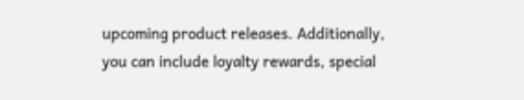upcoming product releases. Additionally, you can include loyalty rewards, special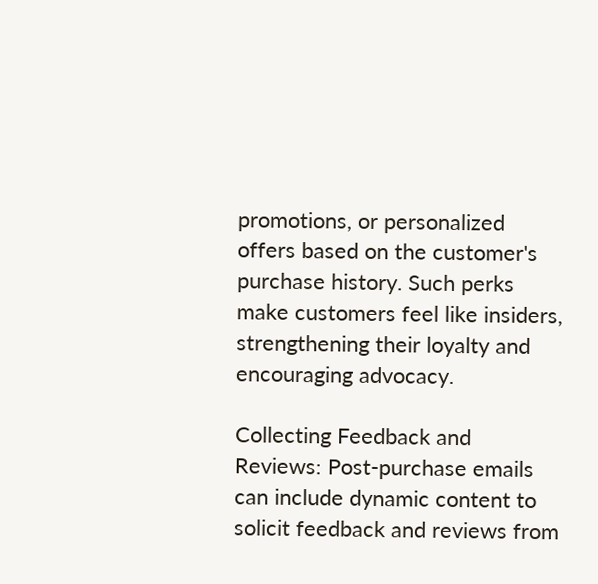promotions, or personalized offers based on the customer's purchase history. Such perks make customers feel like insiders, strengthening their loyalty and encouraging advocacy.

Collecting Feedback and Reviews: Post-purchase emails can include dynamic content to solicit feedback and reviews from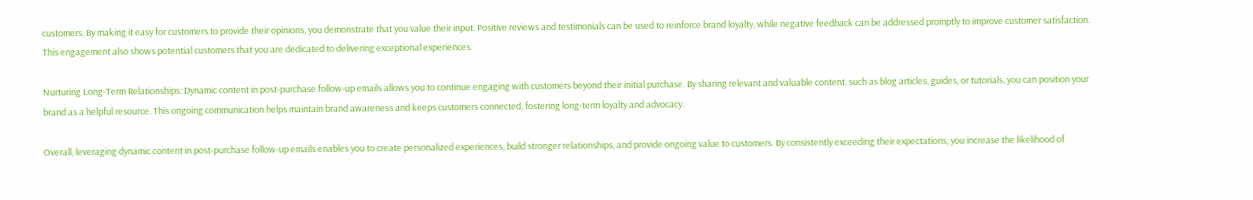customers. By making it easy for customers to provide their opinions, you demonstrate that you value their input. Positive reviews and testimonials can be used to reinforce brand loyalty, while negative feedback can be addressed promptly to improve customer satisfaction. This engagement also shows potential customers that you are dedicated to delivering exceptional experiences.

Nurturing Long-Term Relationships: Dynamic content in post-purchase follow-up emails allows you to continue engaging with customers beyond their initial purchase. By sharing relevant and valuable content, such as blog articles, guides, or tutorials, you can position your brand as a helpful resource. This ongoing communication helps maintain brand awareness and keeps customers connected, fostering long-term loyalty and advocacy.

Overall, leveraging dynamic content in post-purchase follow-up emails enables you to create personalized experiences, build stronger relationships, and provide ongoing value to customers. By consistently exceeding their expectations, you increase the likelihood of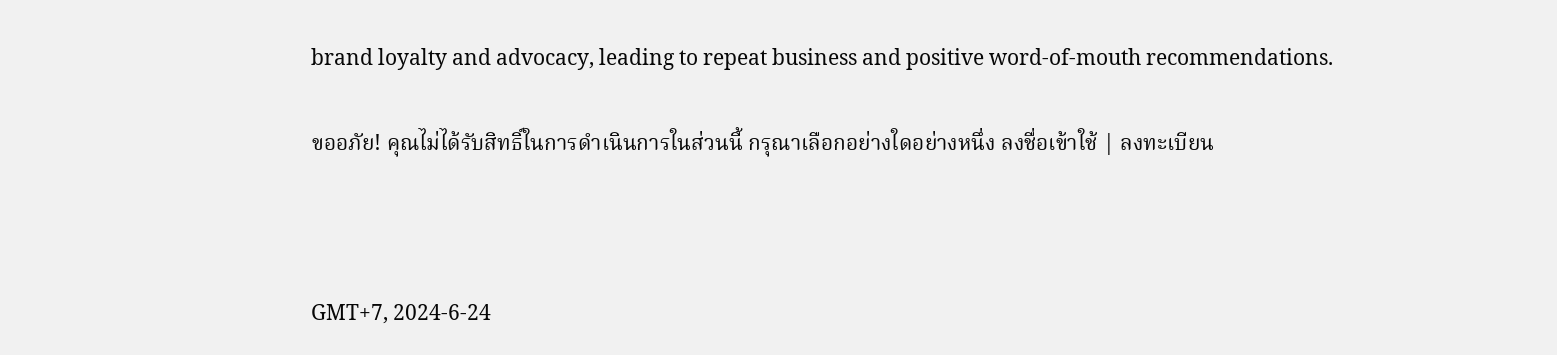brand loyalty and advocacy, leading to repeat business and positive word-of-mouth recommendations.

ขออภัย! คุณไม่ได้รับสิทธิ์ในการดำเนินการในส่วนนี้ กรุณาเลือกอย่างใดอย่างหนึ่ง ลงชื่อเข้าใช้ | ลงทะเบียน



GMT+7, 2024-6-24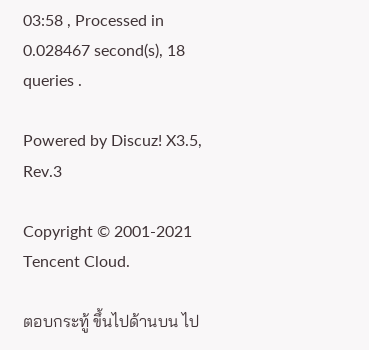03:58 , Processed in 0.028467 second(s), 18 queries .

Powered by Discuz! X3.5, Rev.3

Copyright © 2001-2021 Tencent Cloud.

ตอบกระทู้ ขึ้นไปด้านบน ไป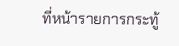ที่หน้ารายการกระทู้